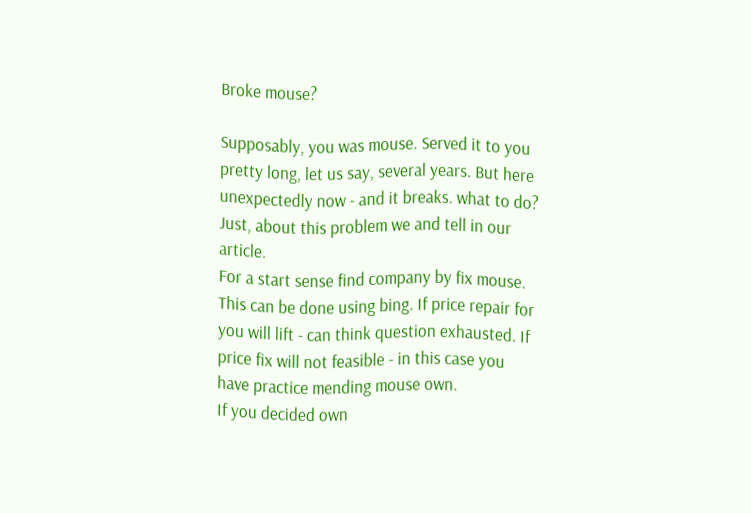Broke mouse?

Supposably, you was mouse. Served it to you pretty long, let us say, several years. But here unexpectedly now - and it breaks. what to do? Just, about this problem we and tell in our article.
For a start sense find company by fix mouse. This can be done using bing. If price repair for you will lift - can think question exhausted. If price fix will not feasible - in this case you have practice mending mouse own.
If you decided own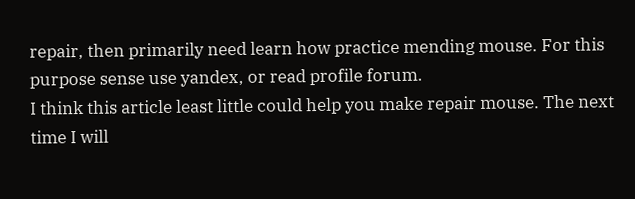repair, then primarily need learn how practice mending mouse. For this purpose sense use yandex, or read profile forum.
I think this article least little could help you make repair mouse. The next time I will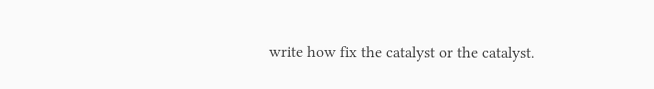write how fix the catalyst or the catalyst.